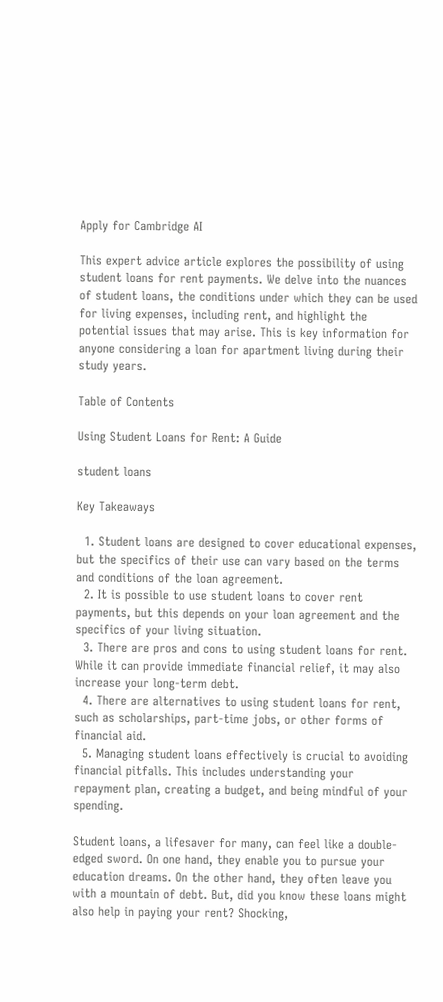Apply for Cambridge AI

This expert advice article explores the possibility of using student loans for rent payments. We delve into the nuances of student loans, the conditions under which they can be used for living expenses, including rent, and highlight the potential issues that may arise. This is key information for anyone considering a loan for apartment living during their study years.

Table of Contents

Using Student Loans for Rent: A Guide

student loans

Key Takeaways

  1. Student loans are designed to cover educational expenses, but the specifics of their use can vary based on the terms and conditions of the loan agreement.
  2. It is possible to use student loans to cover rent payments, but this depends on your loan agreement and the specifics of your living situation.
  3. There are pros and cons to using student loans for rent. While it can provide immediate financial relief, it may also increase your long-term debt.
  4. There are alternatives to using student loans for rent, such as scholarships, part-time jobs, or other forms of financial aid.
  5. Managing student loans effectively is crucial to avoiding financial pitfalls. This includes understanding your repayment plan, creating a budget, and being mindful of your spending.

Student loans, a lifesaver for many, can feel like a double-edged sword. On one hand, they enable you to pursue your education dreams. On the other hand, they often leave you with a mountain of debt. But, did you know these loans might also help in paying your rent? Shocking,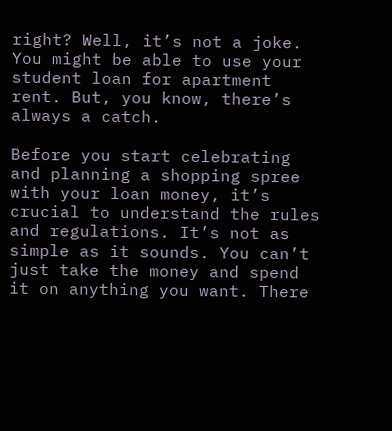right? Well, it’s not a joke. You might be able to use your student loan for apartment rent. But, you know, there’s always a catch.

Before you start celebrating and planning a shopping spree with your loan money, it’s crucial to understand the rules and regulations. It’s not as simple as it sounds. You can’t just take the money and spend it on anything you want. There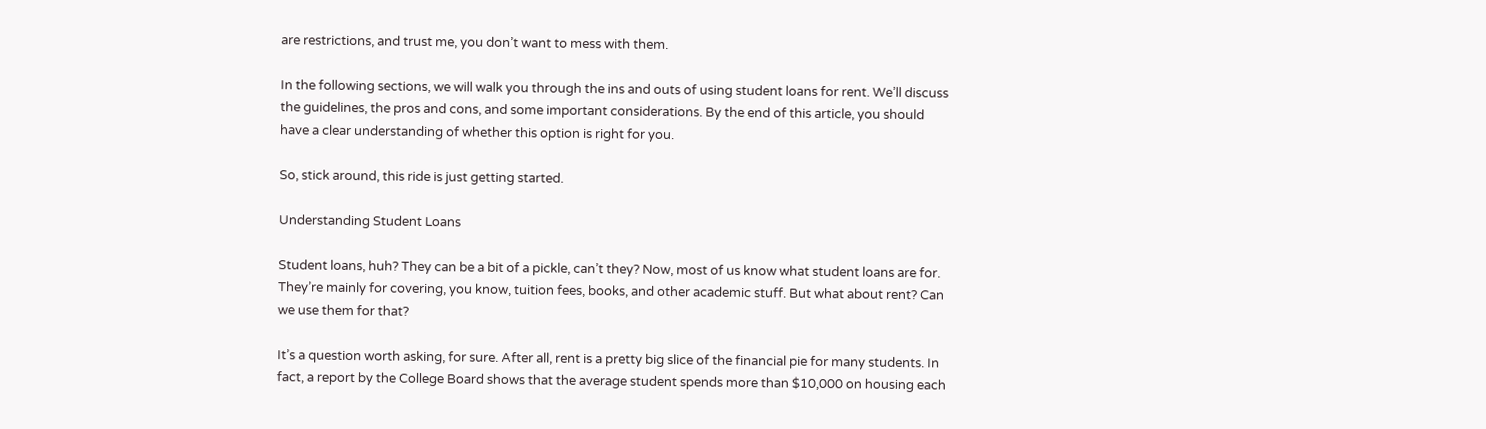are restrictions, and trust me, you don’t want to mess with them.

In the following sections, we will walk you through the ins and outs of using student loans for rent. We’ll discuss the guidelines, the pros and cons, and some important considerations. By the end of this article, you should have a clear understanding of whether this option is right for you.

So, stick around, this ride is just getting started.

Understanding Student Loans

Student loans, huh? They can be a bit of a pickle, can’t they? Now, most of us know what student loans are for. They’re mainly for covering, you know, tuition fees, books, and other academic stuff. But what about rent? Can we use them for that?

It’s a question worth asking, for sure. After all, rent is a pretty big slice of the financial pie for many students. In fact, a report by the College Board shows that the average student spends more than $10,000 on housing each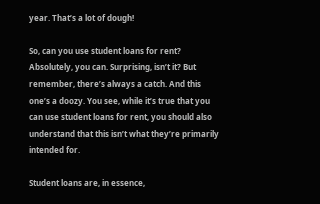year. That’s a lot of dough!

So, can you use student loans for rent? Absolutely, you can. Surprising, isn’t it? But remember, there’s always a catch. And this one’s a doozy. You see, while it’s true that you can use student loans for rent, you should also understand that this isn’t what they’re primarily intended for.

Student loans are, in essence,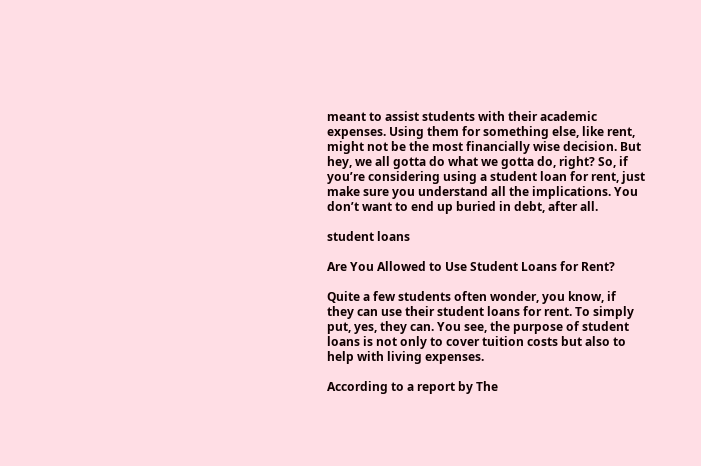meant to assist students with their academic expenses. Using them for something else, like rent, might not be the most financially wise decision. But hey, we all gotta do what we gotta do, right? So, if you’re considering using a student loan for rent, just make sure you understand all the implications. You don’t want to end up buried in debt, after all.

student loans

Are You Allowed to Use Student Loans for Rent?

Quite a few students often wonder, you know, if they can use their student loans for rent. To simply put, yes, they can. You see, the purpose of student loans is not only to cover tuition costs but also to help with living expenses.

According to a report by The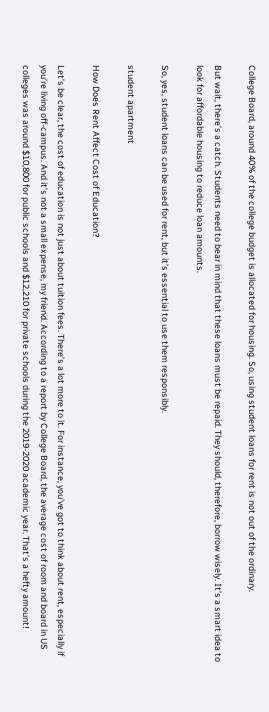College Board, around 40% of the college budget is allocated for housing. So, using student loans for rent is not out of the ordinary.

But wait, there’s a catch. Students need to bear in mind that these loans must be repaid. They should, therefore, borrow wisely. It’s a smart idea to look for affordable housing to reduce loan amounts.

So, yes, student loans can be used for rent, but it’s essential to use them responsibly.

student apartment

How Does Rent Affect Cost of Education?

Let’s be clear, the cost of education is not just about tuition fees. There’s a lot more to it. For instance, you’ve got to think about rent, especially if you’re living off-campus. And it’s not a small expense, my friend. According to a report by College Board, the average cost of room and board in US colleges was around $10,800 for public schools and $12,210 for private schools during the 2019-2020 academic year. That’s a hefty amount!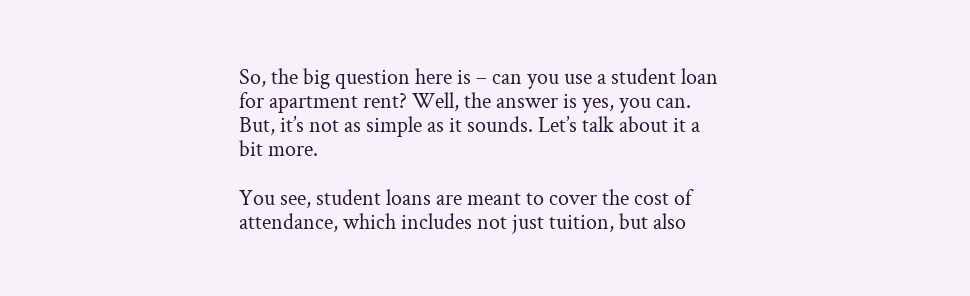So, the big question here is – can you use a student loan for apartment rent? Well, the answer is yes, you can. But, it’s not as simple as it sounds. Let’s talk about it a bit more.

You see, student loans are meant to cover the cost of attendance, which includes not just tuition, but also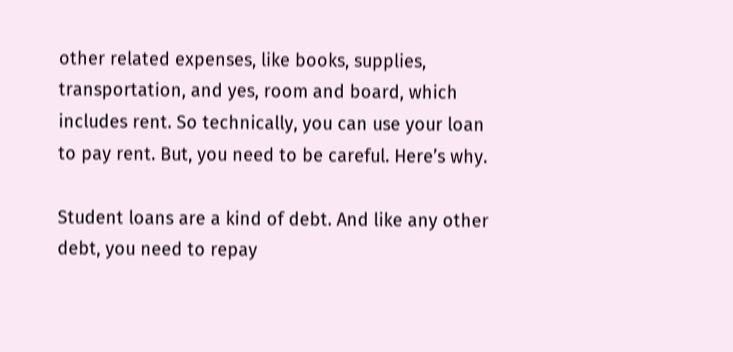other related expenses, like books, supplies, transportation, and yes, room and board, which includes rent. So technically, you can use your loan to pay rent. But, you need to be careful. Here’s why.

Student loans are a kind of debt. And like any other debt, you need to repay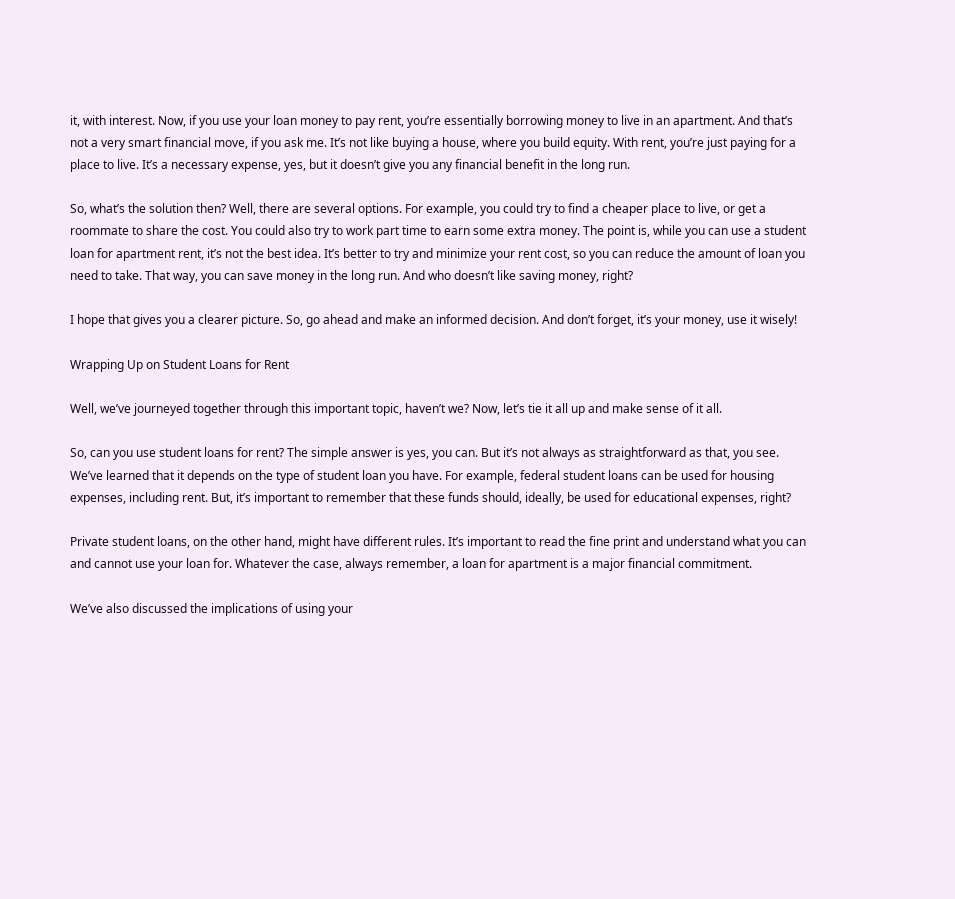it, with interest. Now, if you use your loan money to pay rent, you’re essentially borrowing money to live in an apartment. And that’s not a very smart financial move, if you ask me. It’s not like buying a house, where you build equity. With rent, you’re just paying for a place to live. It’s a necessary expense, yes, but it doesn’t give you any financial benefit in the long run.

So, what’s the solution then? Well, there are several options. For example, you could try to find a cheaper place to live, or get a roommate to share the cost. You could also try to work part time to earn some extra money. The point is, while you can use a student loan for apartment rent, it’s not the best idea. It’s better to try and minimize your rent cost, so you can reduce the amount of loan you need to take. That way, you can save money in the long run. And who doesn’t like saving money, right?

I hope that gives you a clearer picture. So, go ahead and make an informed decision. And don’t forget, it’s your money, use it wisely!

Wrapping Up on Student Loans for Rent

Well, we’ve journeyed together through this important topic, haven’t we? Now, let’s tie it all up and make sense of it all.

So, can you use student loans for rent? The simple answer is yes, you can. But it’s not always as straightforward as that, you see. We’ve learned that it depends on the type of student loan you have. For example, federal student loans can be used for housing expenses, including rent. But, it’s important to remember that these funds should, ideally, be used for educational expenses, right?

Private student loans, on the other hand, might have different rules. It’s important to read the fine print and understand what you can and cannot use your loan for. Whatever the case, always remember, a loan for apartment is a major financial commitment.

We’ve also discussed the implications of using your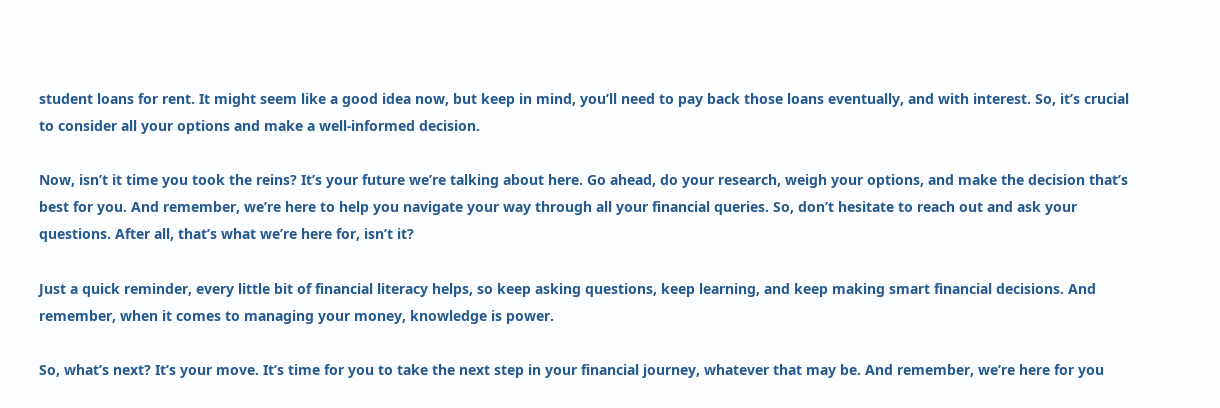student loans for rent. It might seem like a good idea now, but keep in mind, you’ll need to pay back those loans eventually, and with interest. So, it’s crucial to consider all your options and make a well-informed decision.

Now, isn’t it time you took the reins? It’s your future we’re talking about here. Go ahead, do your research, weigh your options, and make the decision that’s best for you. And remember, we’re here to help you navigate your way through all your financial queries. So, don’t hesitate to reach out and ask your questions. After all, that’s what we’re here for, isn’t it?

Just a quick reminder, every little bit of financial literacy helps, so keep asking questions, keep learning, and keep making smart financial decisions. And remember, when it comes to managing your money, knowledge is power.

So, what’s next? It’s your move. It’s time for you to take the next step in your financial journey, whatever that may be. And remember, we’re here for you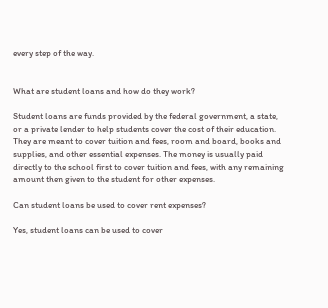every step of the way.


What are student loans and how do they work?

Student loans are funds provided by the federal government, a state, or a private lender to help students cover the cost of their education. They are meant to cover tuition and fees, room and board, books and supplies, and other essential expenses. The money is usually paid directly to the school first to cover tuition and fees, with any remaining amount then given to the student for other expenses.

Can student loans be used to cover rent expenses?

Yes, student loans can be used to cover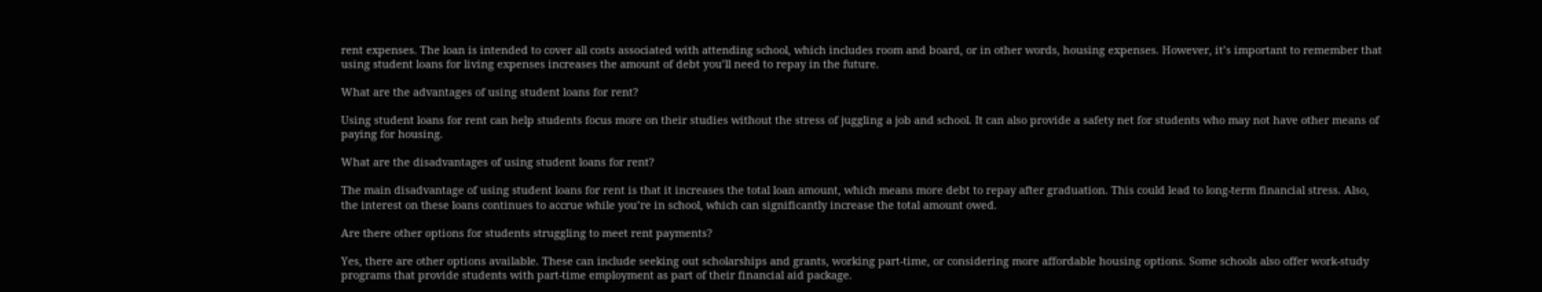rent expenses. The loan is intended to cover all costs associated with attending school, which includes room and board, or in other words, housing expenses. However, it’s important to remember that using student loans for living expenses increases the amount of debt you’ll need to repay in the future.

What are the advantages of using student loans for rent?

Using student loans for rent can help students focus more on their studies without the stress of juggling a job and school. It can also provide a safety net for students who may not have other means of paying for housing.

What are the disadvantages of using student loans for rent?

The main disadvantage of using student loans for rent is that it increases the total loan amount, which means more debt to repay after graduation. This could lead to long-term financial stress. Also, the interest on these loans continues to accrue while you’re in school, which can significantly increase the total amount owed.

Are there other options for students struggling to meet rent payments?

Yes, there are other options available. These can include seeking out scholarships and grants, working part-time, or considering more affordable housing options. Some schools also offer work-study programs that provide students with part-time employment as part of their financial aid package.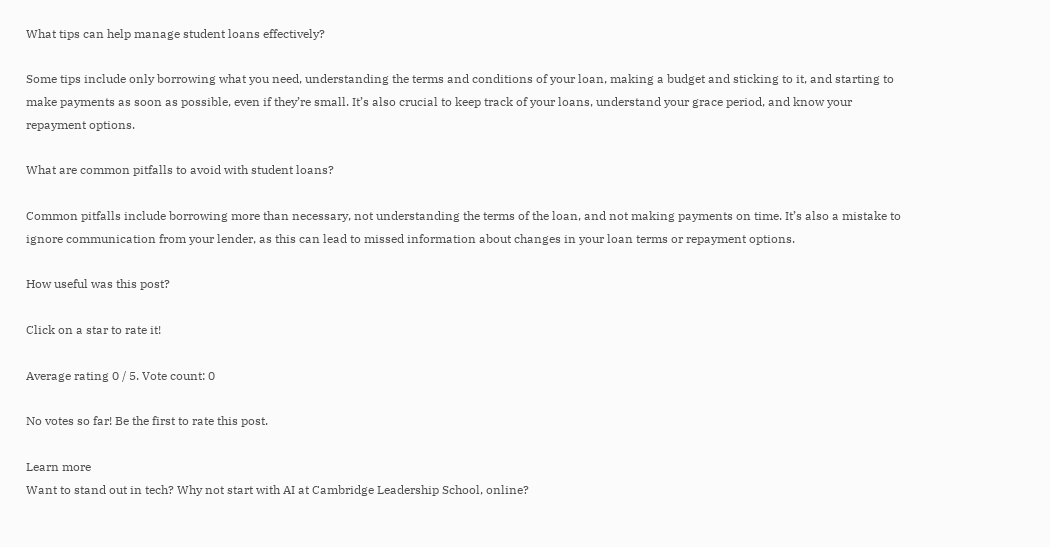What tips can help manage student loans effectively?

Some tips include only borrowing what you need, understanding the terms and conditions of your loan, making a budget and sticking to it, and starting to make payments as soon as possible, even if they’re small. It’s also crucial to keep track of your loans, understand your grace period, and know your repayment options.

What are common pitfalls to avoid with student loans?

Common pitfalls include borrowing more than necessary, not understanding the terms of the loan, and not making payments on time. It’s also a mistake to ignore communication from your lender, as this can lead to missed information about changes in your loan terms or repayment options.

How useful was this post?

Click on a star to rate it!

Average rating 0 / 5. Vote count: 0

No votes so far! Be the first to rate this post.

Learn more
Want to stand out in tech? Why not start with AI at Cambridge Leadership School, online?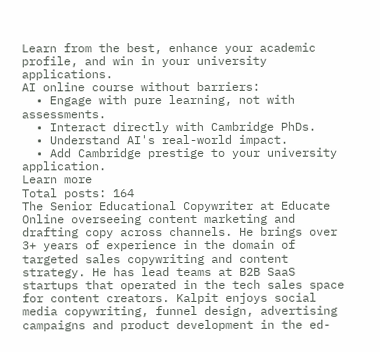Learn from the best, enhance your academic profile, and win in your university applications.
AI online course without barriers:
  • Engage with pure learning, not with assessments.
  • Interact directly with Cambridge PhDs.
  • Understand AI's real-world impact.
  • Add Cambridge prestige to your university application.
Learn more
Total posts: 164
The Senior Educational Copywriter at Educate Online overseeing content marketing and drafting copy across channels. He brings over 3+ years of experience in the domain of targeted sales copywriting and content strategy. He has lead teams at B2B SaaS startups that operated in the tech sales space for content creators. Kalpit enjoys social media copywriting, funnel design, advertising campaigns and product development in the ed-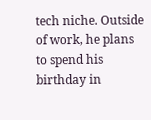tech niche. Outside of work, he plans to spend his birthday in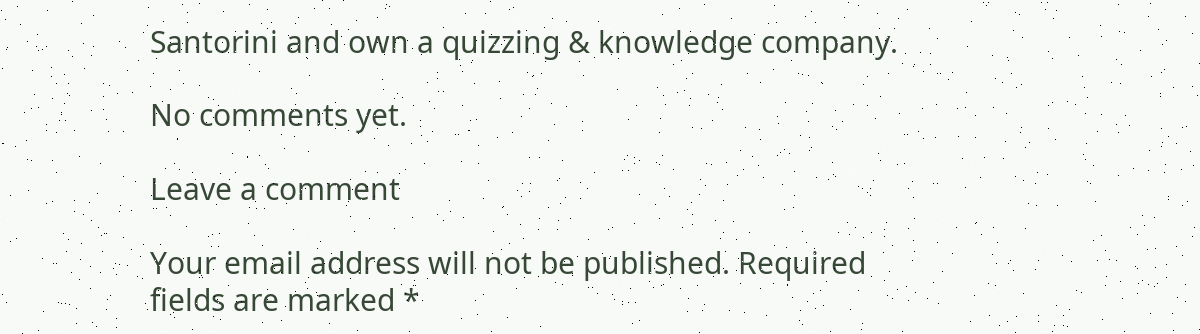Santorini and own a quizzing & knowledge company.

No comments yet.

Leave a comment

Your email address will not be published. Required fields are marked *